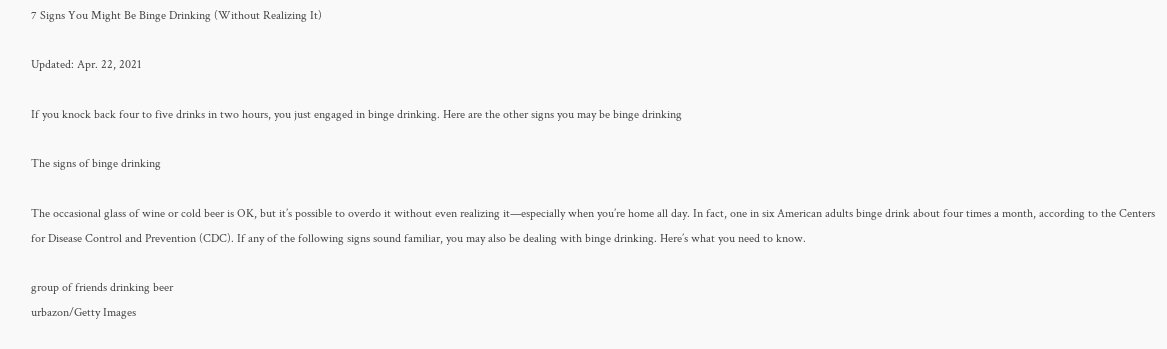7 Signs You Might Be Binge Drinking (Without Realizing It)

Updated: Apr. 22, 2021

If you knock back four to five drinks in two hours, you just engaged in binge drinking. Here are the other signs you may be binge drinking

The signs of binge drinking

The occasional glass of wine or cold beer is OK, but it’s possible to overdo it without even realizing it—especially when you’re home all day. In fact, one in six American adults binge drink about four times a month, according to the Centers for Disease Control and Prevention (CDC). If any of the following signs sound familiar, you may also be dealing with binge drinking. Here’s what you need to know.

group of friends drinking beer
urbazon/Getty Images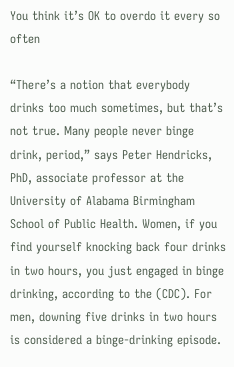You think it’s OK to overdo it every so often

“There’s a notion that everybody drinks too much sometimes, but that’s not true. Many people never binge drink, period,” says Peter Hendricks, PhD, associate professor at the University of Alabama Birmingham School of Public Health. Women, if you find yourself knocking back four drinks in two hours, you just engaged in binge drinking, according to the (CDC). For men, downing five drinks in two hours is considered a binge-drinking episode.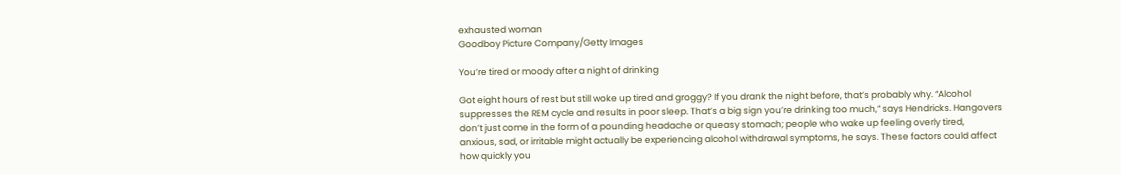exhausted woman
Goodboy Picture Company/Getty Images

You’re tired or moody after a night of drinking

Got eight hours of rest but still woke up tired and groggy? If you drank the night before, that’s probably why. “Alcohol suppresses the REM cycle and results in poor sleep. That’s a big sign you’re drinking too much,” says Hendricks. Hangovers don’t just come in the form of a pounding headache or queasy stomach; people who wake up feeling overly tired, anxious, sad, or irritable might actually be experiencing alcohol withdrawal symptoms, he says. These factors could affect how quickly you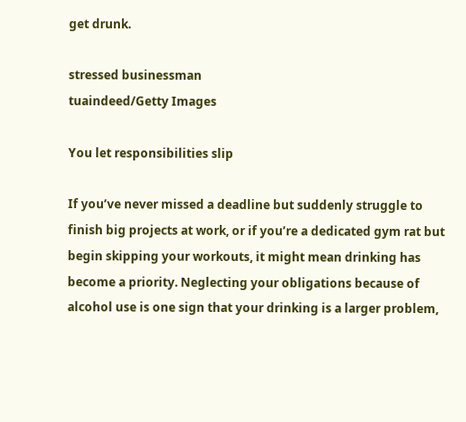get drunk.

stressed businessman
tuaindeed/Getty Images

You let responsibilities slip

If you’ve never missed a deadline but suddenly struggle to finish big projects at work, or if you’re a dedicated gym rat but begin skipping your workouts, it might mean drinking has become a priority. Neglecting your obligations because of alcohol use is one sign that your drinking is a larger problem,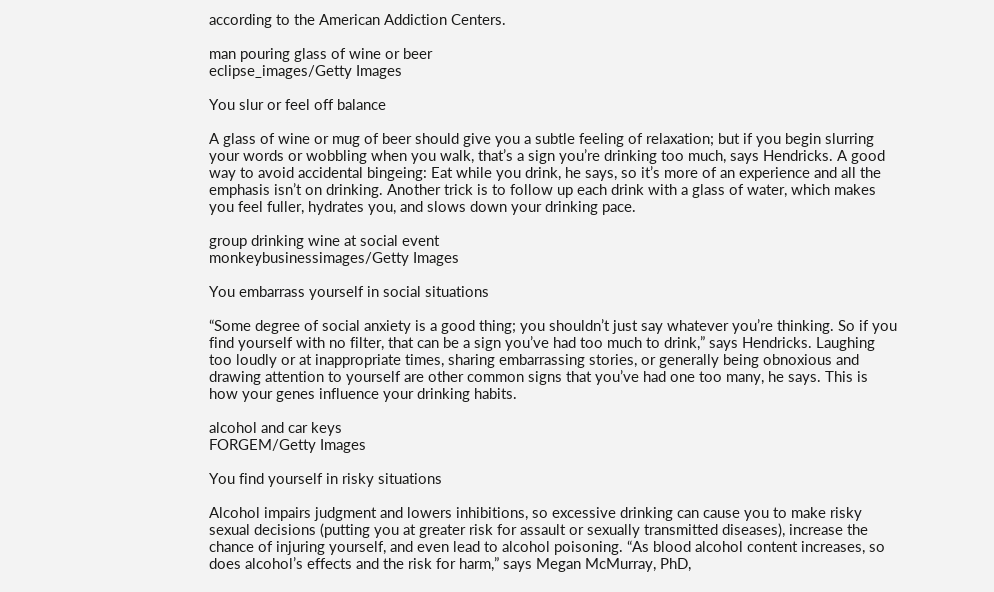according to the American Addiction Centers.

man pouring glass of wine or beer
eclipse_images/Getty Images

You slur or feel off balance

A glass of wine or mug of beer should give you a subtle feeling of relaxation; but if you begin slurring your words or wobbling when you walk, that’s a sign you’re drinking too much, says Hendricks. A good way to avoid accidental bingeing: Eat while you drink, he says, so it’s more of an experience and all the emphasis isn’t on drinking. Another trick is to follow up each drink with a glass of water, which makes you feel fuller, hydrates you, and slows down your drinking pace.

group drinking wine at social event
monkeybusinessimages/Getty Images

You embarrass yourself in social situations

“Some degree of social anxiety is a good thing; you shouldn’t just say whatever you’re thinking. So if you find yourself with no filter, that can be a sign you’ve had too much to drink,” says Hendricks. Laughing too loudly or at inappropriate times, sharing embarrassing stories, or generally being obnoxious and drawing attention to yourself are other common signs that you’ve had one too many, he says. This is how your genes influence your drinking habits.

alcohol and car keys
FORGEM/Getty Images

You find yourself in risky situations

Alcohol impairs judgment and lowers inhibitions, so excessive drinking can cause you to make risky sexual decisions (putting you at greater risk for assault or sexually transmitted diseases), increase the chance of injuring yourself, and even lead to alcohol poisoning. “As blood alcohol content increases, so does alcohol’s effects and the risk for harm,” says Megan McMurray, PhD,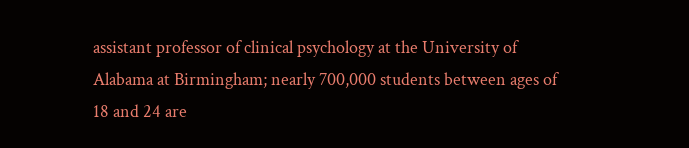assistant professor of clinical psychology at the University of Alabama at Birmingham; nearly 700,000 students between ages of 18 and 24 are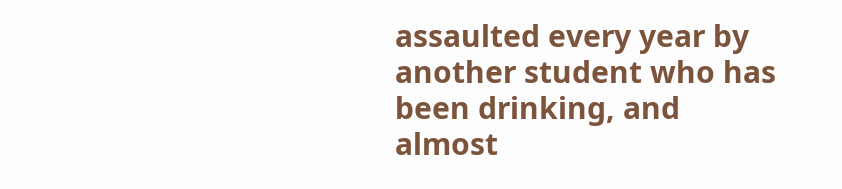assaulted every year by another student who has been drinking, and almost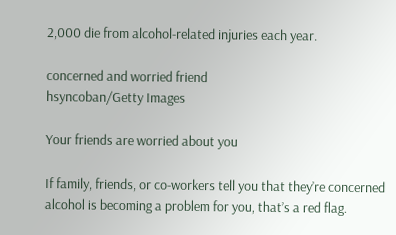2,000 die from alcohol-related injuries each year.

concerned and worried friend
hsyncoban/Getty Images

Your friends are worried about you

If family, friends, or co-workers tell you that they’re concerned alcohol is becoming a problem for you, that’s a red flag.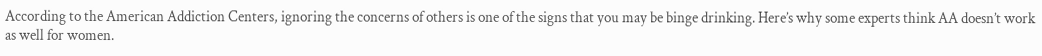According to the American Addiction Centers, ignoring the concerns of others is one of the signs that you may be binge drinking. Here’s why some experts think AA doesn’t work as well for women.